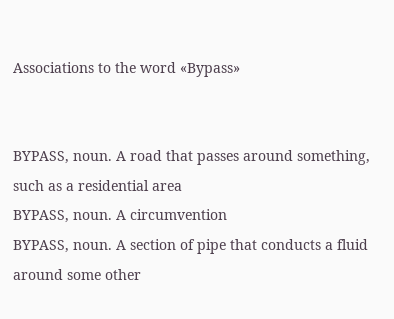Associations to the word «Bypass»


BYPASS, noun. A road that passes around something, such as a residential area
BYPASS, noun. A circumvention
BYPASS, noun. A section of pipe that conducts a fluid around some other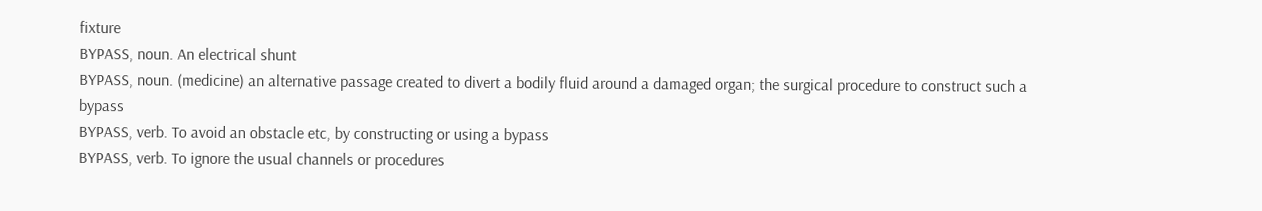fixture
BYPASS, noun. An electrical shunt
BYPASS, noun. (medicine) an alternative passage created to divert a bodily fluid around a damaged organ; the surgical procedure to construct such a bypass
BYPASS, verb. To avoid an obstacle etc, by constructing or using a bypass
BYPASS, verb. To ignore the usual channels or procedures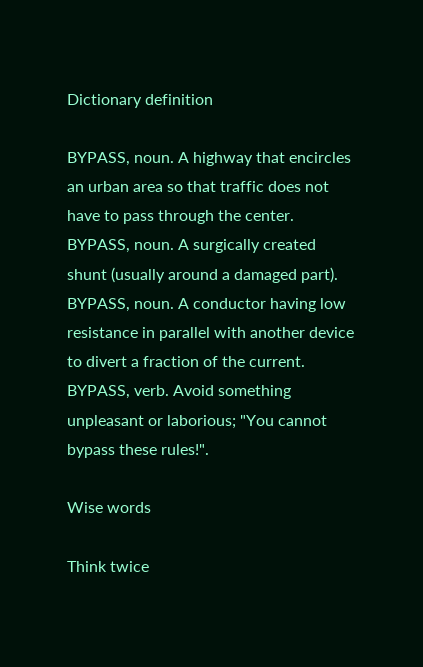Dictionary definition

BYPASS, noun. A highway that encircles an urban area so that traffic does not have to pass through the center.
BYPASS, noun. A surgically created shunt (usually around a damaged part).
BYPASS, noun. A conductor having low resistance in parallel with another device to divert a fraction of the current.
BYPASS, verb. Avoid something unpleasant or laborious; "You cannot bypass these rules!".

Wise words

Think twice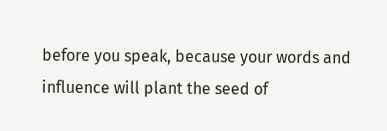before you speak, because your words and influence will plant the seed of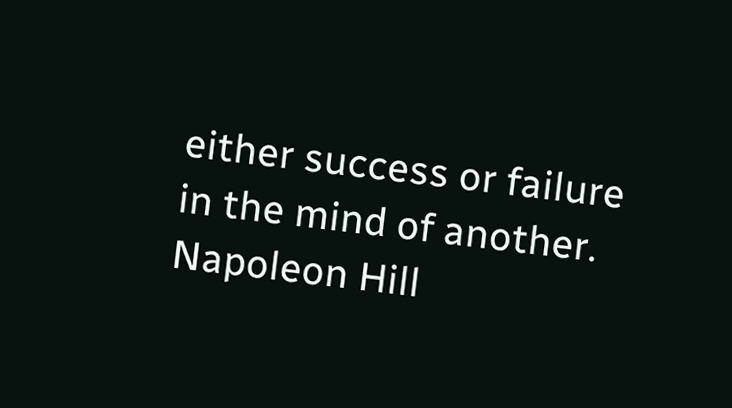either success or failure in the mind of another.
Napoleon Hill